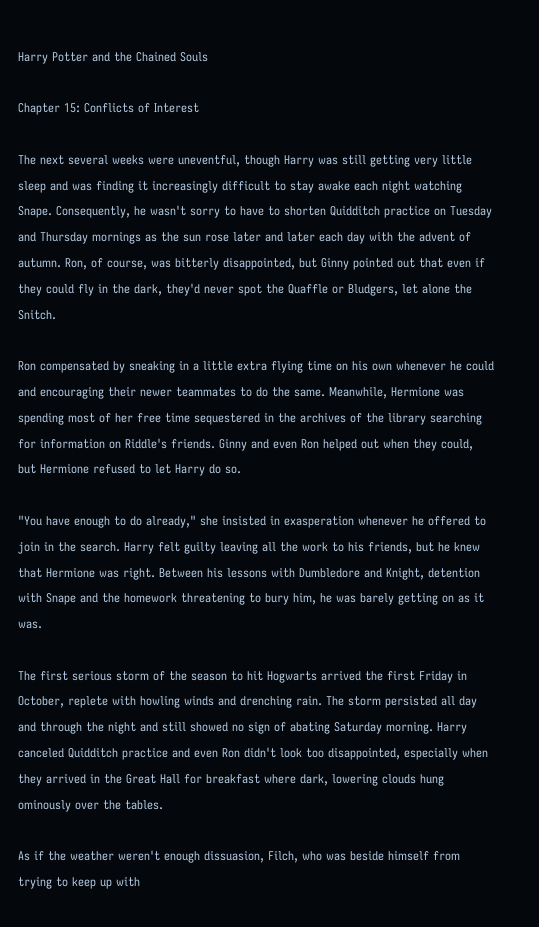Harry Potter and the Chained Souls

Chapter 15: Conflicts of Interest

The next several weeks were uneventful, though Harry was still getting very little sleep and was finding it increasingly difficult to stay awake each night watching Snape. Consequently, he wasn't sorry to have to shorten Quidditch practice on Tuesday and Thursday mornings as the sun rose later and later each day with the advent of autumn. Ron, of course, was bitterly disappointed, but Ginny pointed out that even if they could fly in the dark, they'd never spot the Quaffle or Bludgers, let alone the Snitch.

Ron compensated by sneaking in a little extra flying time on his own whenever he could and encouraging their newer teammates to do the same. Meanwhile, Hermione was spending most of her free time sequestered in the archives of the library searching for information on Riddle's friends. Ginny and even Ron helped out when they could, but Hermione refused to let Harry do so.

"You have enough to do already," she insisted in exasperation whenever he offered to join in the search. Harry felt guilty leaving all the work to his friends, but he knew that Hermione was right. Between his lessons with Dumbledore and Knight, detention with Snape and the homework threatening to bury him, he was barely getting on as it was.

The first serious storm of the season to hit Hogwarts arrived the first Friday in October, replete with howling winds and drenching rain. The storm persisted all day and through the night and still showed no sign of abating Saturday morning. Harry canceled Quidditch practice and even Ron didn't look too disappointed, especially when they arrived in the Great Hall for breakfast where dark, lowering clouds hung ominously over the tables.

As if the weather weren't enough dissuasion, Filch, who was beside himself from trying to keep up with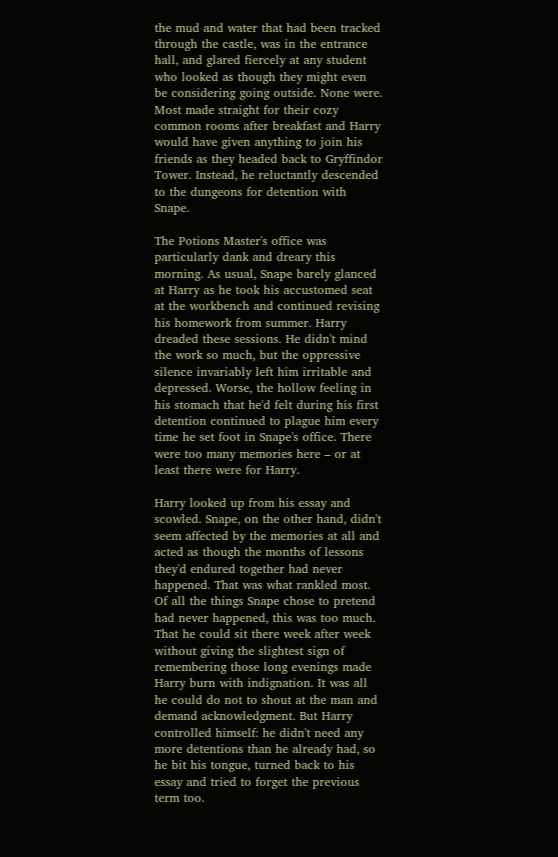the mud and water that had been tracked through the castle, was in the entrance hall, and glared fiercely at any student who looked as though they might even be considering going outside. None were. Most made straight for their cozy common rooms after breakfast and Harry would have given anything to join his friends as they headed back to Gryffindor Tower. Instead, he reluctantly descended to the dungeons for detention with Snape.

The Potions Master's office was particularly dank and dreary this morning. As usual, Snape barely glanced at Harry as he took his accustomed seat at the workbench and continued revising his homework from summer. Harry dreaded these sessions. He didn't mind the work so much, but the oppressive silence invariably left him irritable and depressed. Worse, the hollow feeling in his stomach that he'd felt during his first detention continued to plague him every time he set foot in Snape's office. There were too many memories here – or at least there were for Harry.

Harry looked up from his essay and scowled. Snape, on the other hand, didn't seem affected by the memories at all and acted as though the months of lessons they'd endured together had never happened. That was what rankled most. Of all the things Snape chose to pretend had never happened, this was too much. That he could sit there week after week without giving the slightest sign of remembering those long evenings made Harry burn with indignation. It was all he could do not to shout at the man and demand acknowledgment. But Harry controlled himself: he didn't need any more detentions than he already had, so he bit his tongue, turned back to his essay and tried to forget the previous term too.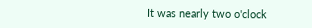It was nearly two o'clock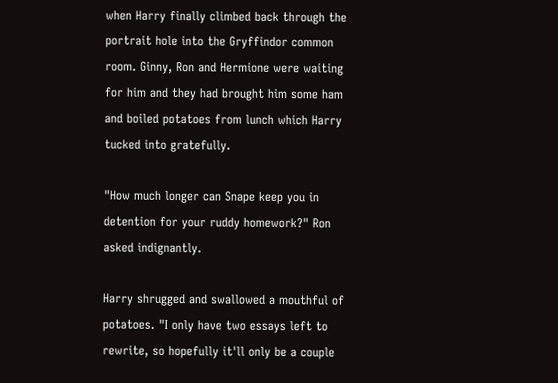when Harry finally climbed back through the portrait hole into the Gryffindor common room. Ginny, Ron and Hermione were waiting for him and they had brought him some ham and boiled potatoes from lunch which Harry tucked into gratefully.

"How much longer can Snape keep you in detention for your ruddy homework?" Ron asked indignantly.

Harry shrugged and swallowed a mouthful of potatoes. "I only have two essays left to rewrite, so hopefully it'll only be a couple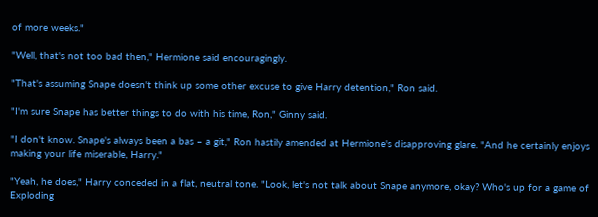of more weeks."

"Well, that's not too bad then," Hermione said encouragingly.

"That's assuming Snape doesn't think up some other excuse to give Harry detention," Ron said.

"I'm sure Snape has better things to do with his time, Ron," Ginny said.

"I don't know. Snape's always been a bas – a git," Ron hastily amended at Hermione's disapproving glare. "And he certainly enjoys making your life miserable, Harry."

"Yeah, he does," Harry conceded in a flat, neutral tone. "Look, let's not talk about Snape anymore, okay? Who's up for a game of Exploding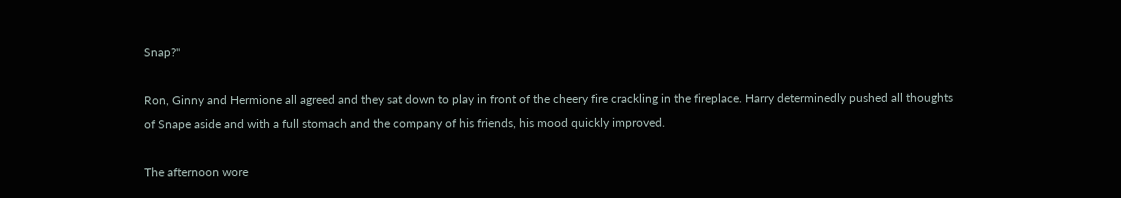Snap?"

Ron, Ginny and Hermione all agreed and they sat down to play in front of the cheery fire crackling in the fireplace. Harry determinedly pushed all thoughts of Snape aside and with a full stomach and the company of his friends, his mood quickly improved.

The afternoon wore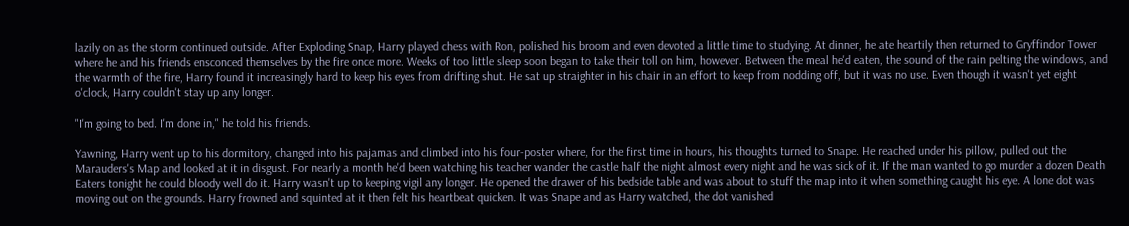lazily on as the storm continued outside. After Exploding Snap, Harry played chess with Ron, polished his broom and even devoted a little time to studying. At dinner, he ate heartily then returned to Gryffindor Tower where he and his friends ensconced themselves by the fire once more. Weeks of too little sleep soon began to take their toll on him, however. Between the meal he'd eaten, the sound of the rain pelting the windows, and the warmth of the fire, Harry found it increasingly hard to keep his eyes from drifting shut. He sat up straighter in his chair in an effort to keep from nodding off, but it was no use. Even though it wasn't yet eight o'clock, Harry couldn't stay up any longer.

"I'm going to bed. I'm done in," he told his friends.

Yawning, Harry went up to his dormitory, changed into his pajamas and climbed into his four-poster where, for the first time in hours, his thoughts turned to Snape. He reached under his pillow, pulled out the Marauders's Map and looked at it in disgust. For nearly a month he'd been watching his teacher wander the castle half the night almost every night and he was sick of it. If the man wanted to go murder a dozen Death Eaters tonight he could bloody well do it. Harry wasn't up to keeping vigil any longer. He opened the drawer of his bedside table and was about to stuff the map into it when something caught his eye. A lone dot was moving out on the grounds. Harry frowned and squinted at it then felt his heartbeat quicken. It was Snape and as Harry watched, the dot vanished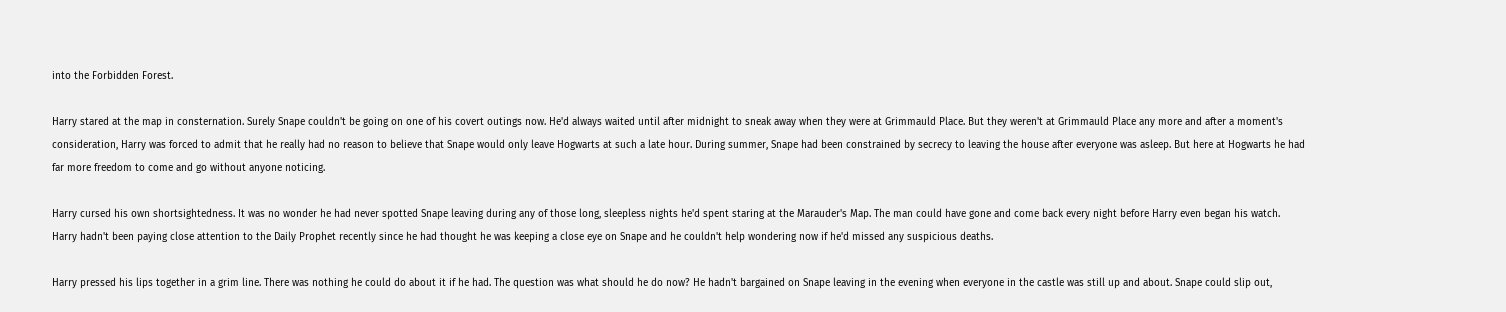into the Forbidden Forest.

Harry stared at the map in consternation. Surely Snape couldn't be going on one of his covert outings now. He'd always waited until after midnight to sneak away when they were at Grimmauld Place. But they weren't at Grimmauld Place any more and after a moment's consideration, Harry was forced to admit that he really had no reason to believe that Snape would only leave Hogwarts at such a late hour. During summer, Snape had been constrained by secrecy to leaving the house after everyone was asleep. But here at Hogwarts he had far more freedom to come and go without anyone noticing.

Harry cursed his own shortsightedness. It was no wonder he had never spotted Snape leaving during any of those long, sleepless nights he'd spent staring at the Marauder's Map. The man could have gone and come back every night before Harry even began his watch. Harry hadn't been paying close attention to the Daily Prophet recently since he had thought he was keeping a close eye on Snape and he couldn't help wondering now if he'd missed any suspicious deaths.

Harry pressed his lips together in a grim line. There was nothing he could do about it if he had. The question was what should he do now? He hadn't bargained on Snape leaving in the evening when everyone in the castle was still up and about. Snape could slip out,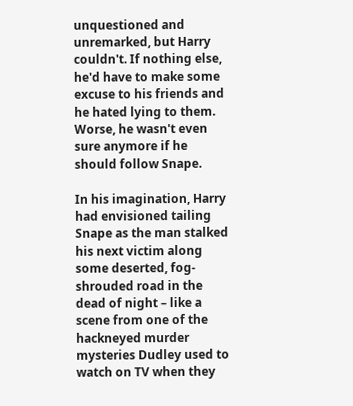unquestioned and unremarked, but Harry couldn't. If nothing else, he'd have to make some excuse to his friends and he hated lying to them. Worse, he wasn't even sure anymore if he should follow Snape.

In his imagination, Harry had envisioned tailing Snape as the man stalked his next victim along some deserted, fog-shrouded road in the dead of night – like a scene from one of the hackneyed murder mysteries Dudley used to watch on TV when they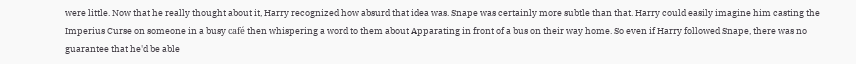were little. Now that he really thought about it, Harry recognized how absurd that idea was. Snape was certainly more subtle than that. Harry could easily imagine him casting the Imperius Curse on someone in a busy café then whispering a word to them about Apparating in front of a bus on their way home. So even if Harry followed Snape, there was no guarantee that he'd be able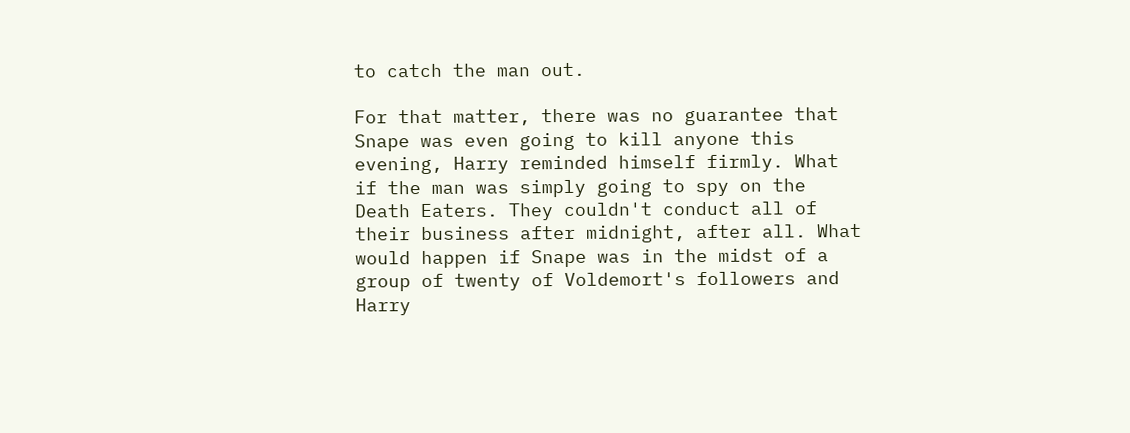to catch the man out.

For that matter, there was no guarantee that Snape was even going to kill anyone this evening, Harry reminded himself firmly. What if the man was simply going to spy on the Death Eaters. They couldn't conduct all of their business after midnight, after all. What would happen if Snape was in the midst of a group of twenty of Voldemort's followers and Harry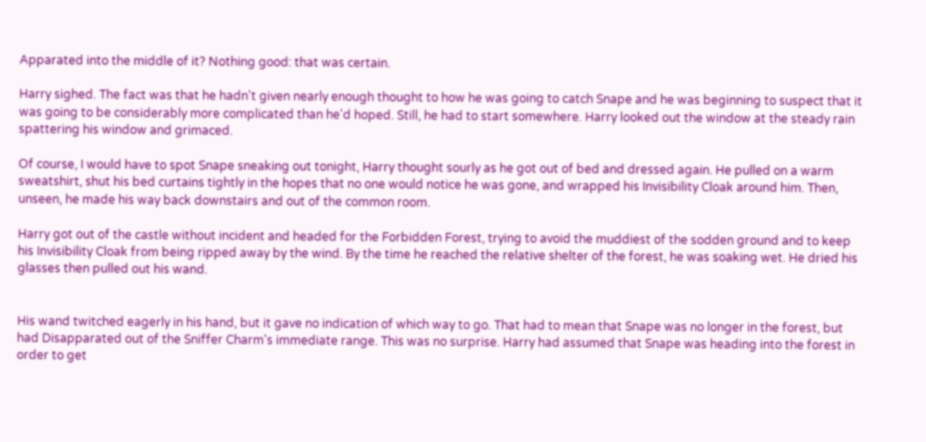Apparated into the middle of it? Nothing good: that was certain.

Harry sighed. The fact was that he hadn't given nearly enough thought to how he was going to catch Snape and he was beginning to suspect that it was going to be considerably more complicated than he'd hoped. Still, he had to start somewhere. Harry looked out the window at the steady rain spattering his window and grimaced.

Of course, I would have to spot Snape sneaking out tonight, Harry thought sourly as he got out of bed and dressed again. He pulled on a warm sweatshirt, shut his bed curtains tightly in the hopes that no one would notice he was gone, and wrapped his Invisibility Cloak around him. Then, unseen, he made his way back downstairs and out of the common room.

Harry got out of the castle without incident and headed for the Forbidden Forest, trying to avoid the muddiest of the sodden ground and to keep his Invisibility Cloak from being ripped away by the wind. By the time he reached the relative shelter of the forest, he was soaking wet. He dried his glasses then pulled out his wand.


His wand twitched eagerly in his hand, but it gave no indication of which way to go. That had to mean that Snape was no longer in the forest, but had Disapparated out of the Sniffer Charm's immediate range. This was no surprise. Harry had assumed that Snape was heading into the forest in order to get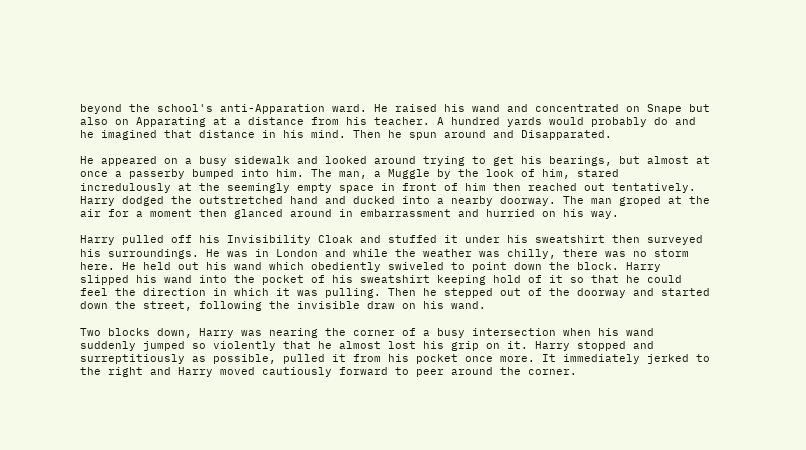beyond the school's anti-Apparation ward. He raised his wand and concentrated on Snape but also on Apparating at a distance from his teacher. A hundred yards would probably do and he imagined that distance in his mind. Then he spun around and Disapparated.

He appeared on a busy sidewalk and looked around trying to get his bearings, but almost at once a passerby bumped into him. The man, a Muggle by the look of him, stared incredulously at the seemingly empty space in front of him then reached out tentatively. Harry dodged the outstretched hand and ducked into a nearby doorway. The man groped at the air for a moment then glanced around in embarrassment and hurried on his way.

Harry pulled off his Invisibility Cloak and stuffed it under his sweatshirt then surveyed his surroundings. He was in London and while the weather was chilly, there was no storm here. He held out his wand which obediently swiveled to point down the block. Harry slipped his wand into the pocket of his sweatshirt keeping hold of it so that he could feel the direction in which it was pulling. Then he stepped out of the doorway and started down the street, following the invisible draw on his wand.

Two blocks down, Harry was nearing the corner of a busy intersection when his wand suddenly jumped so violently that he almost lost his grip on it. Harry stopped and surreptitiously as possible, pulled it from his pocket once more. It immediately jerked to the right and Harry moved cautiously forward to peer around the corner.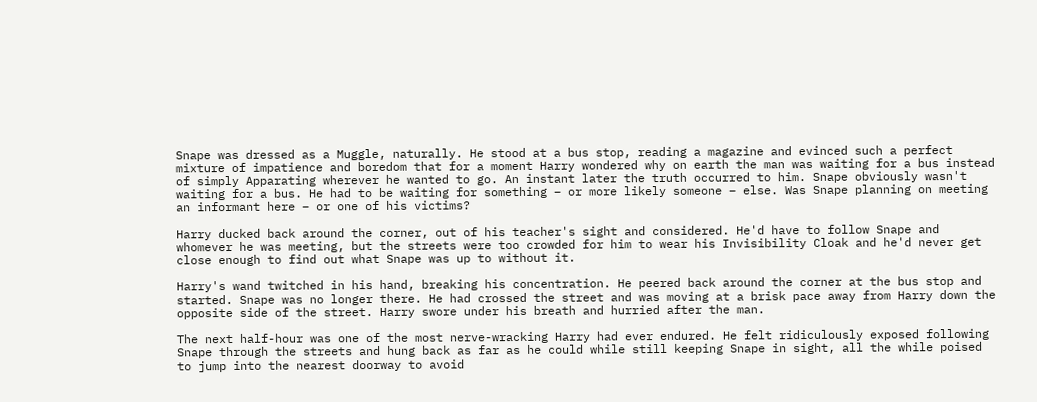Snape was dressed as a Muggle, naturally. He stood at a bus stop, reading a magazine and evinced such a perfect mixture of impatience and boredom that for a moment Harry wondered why on earth the man was waiting for a bus instead of simply Apparating wherever he wanted to go. An instant later the truth occurred to him. Snape obviously wasn't waiting for a bus. He had to be waiting for something – or more likely someone – else. Was Snape planning on meeting an informant here – or one of his victims?

Harry ducked back around the corner, out of his teacher's sight and considered. He'd have to follow Snape and whomever he was meeting, but the streets were too crowded for him to wear his Invisibility Cloak and he'd never get close enough to find out what Snape was up to without it.

Harry's wand twitched in his hand, breaking his concentration. He peered back around the corner at the bus stop and started. Snape was no longer there. He had crossed the street and was moving at a brisk pace away from Harry down the opposite side of the street. Harry swore under his breath and hurried after the man.

The next half-hour was one of the most nerve-wracking Harry had ever endured. He felt ridiculously exposed following Snape through the streets and hung back as far as he could while still keeping Snape in sight, all the while poised to jump into the nearest doorway to avoid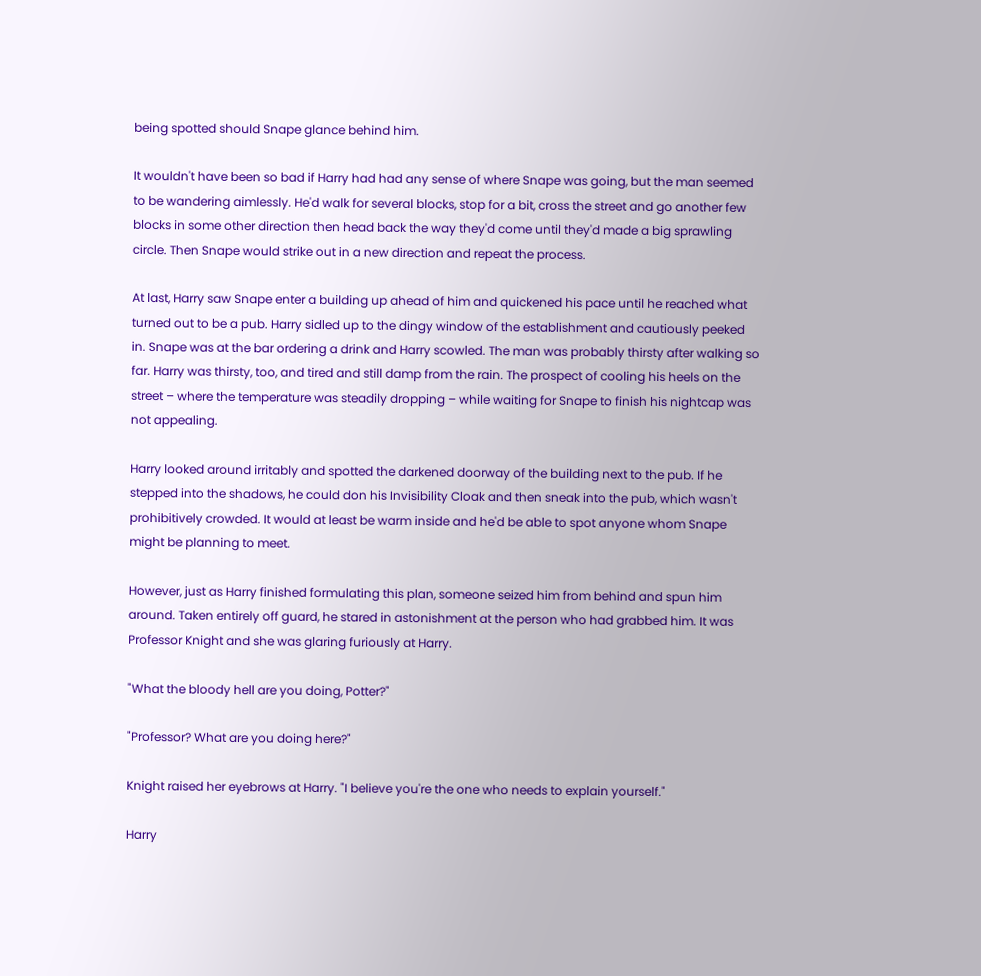being spotted should Snape glance behind him.

It wouldn't have been so bad if Harry had had any sense of where Snape was going, but the man seemed to be wandering aimlessly. He'd walk for several blocks, stop for a bit, cross the street and go another few blocks in some other direction then head back the way they'd come until they'd made a big sprawling circle. Then Snape would strike out in a new direction and repeat the process.

At last, Harry saw Snape enter a building up ahead of him and quickened his pace until he reached what turned out to be a pub. Harry sidled up to the dingy window of the establishment and cautiously peeked in. Snape was at the bar ordering a drink and Harry scowled. The man was probably thirsty after walking so far. Harry was thirsty, too, and tired and still damp from the rain. The prospect of cooling his heels on the street – where the temperature was steadily dropping – while waiting for Snape to finish his nightcap was not appealing.

Harry looked around irritably and spotted the darkened doorway of the building next to the pub. If he stepped into the shadows, he could don his Invisibility Cloak and then sneak into the pub, which wasn't prohibitively crowded. It would at least be warm inside and he'd be able to spot anyone whom Snape might be planning to meet.

However, just as Harry finished formulating this plan, someone seized him from behind and spun him around. Taken entirely off guard, he stared in astonishment at the person who had grabbed him. It was Professor Knight and she was glaring furiously at Harry.

"What the bloody hell are you doing, Potter?"

"Professor? What are you doing here?"

Knight raised her eyebrows at Harry. "I believe you're the one who needs to explain yourself."

Harry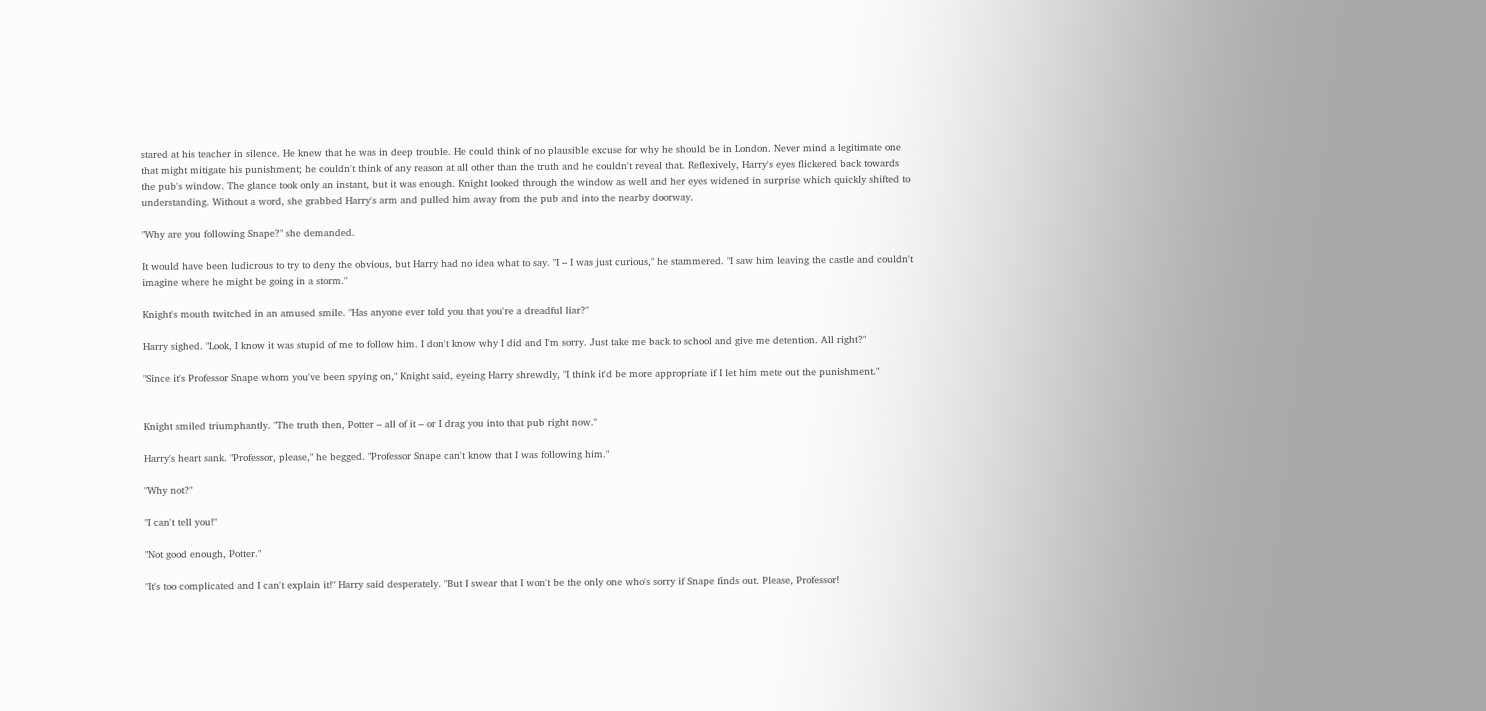stared at his teacher in silence. He knew that he was in deep trouble. He could think of no plausible excuse for why he should be in London. Never mind a legitimate one that might mitigate his punishment; he couldn't think of any reason at all other than the truth and he couldn't reveal that. Reflexively, Harry's eyes flickered back towards the pub's window. The glance took only an instant, but it was enough. Knight looked through the window as well and her eyes widened in surprise which quickly shifted to understanding. Without a word, she grabbed Harry's arm and pulled him away from the pub and into the nearby doorway.

"Why are you following Snape?" she demanded.

It would have been ludicrous to try to deny the obvious, but Harry had no idea what to say. "I – I was just curious," he stammered. "I saw him leaving the castle and couldn't imagine where he might be going in a storm."

Knight's mouth twitched in an amused smile. "Has anyone ever told you that you're a dreadful liar?"

Harry sighed. "Look, I know it was stupid of me to follow him. I don't know why I did and I'm sorry. Just take me back to school and give me detention. All right?"

"Since it's Professor Snape whom you've been spying on," Knight said, eyeing Harry shrewdly, "I think it'd be more appropriate if I let him mete out the punishment."


Knight smiled triumphantly. "The truth then, Potter – all of it – or I drag you into that pub right now."

Harry's heart sank. "Professor, please," he begged. "Professor Snape can't know that I was following him."

"Why not?"

"I can't tell you!"

"Not good enough, Potter."

"It's too complicated and I can't explain it!" Harry said desperately. "But I swear that I won't be the only one who's sorry if Snape finds out. Please, Professor!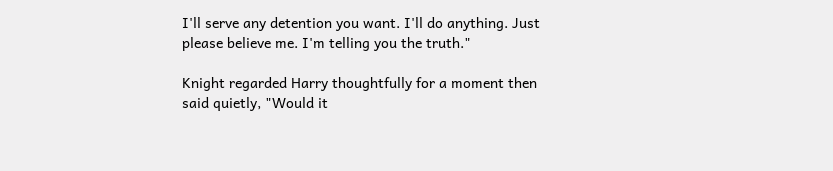I'll serve any detention you want. I'll do anything. Just please believe me. I'm telling you the truth."

Knight regarded Harry thoughtfully for a moment then said quietly, "Would it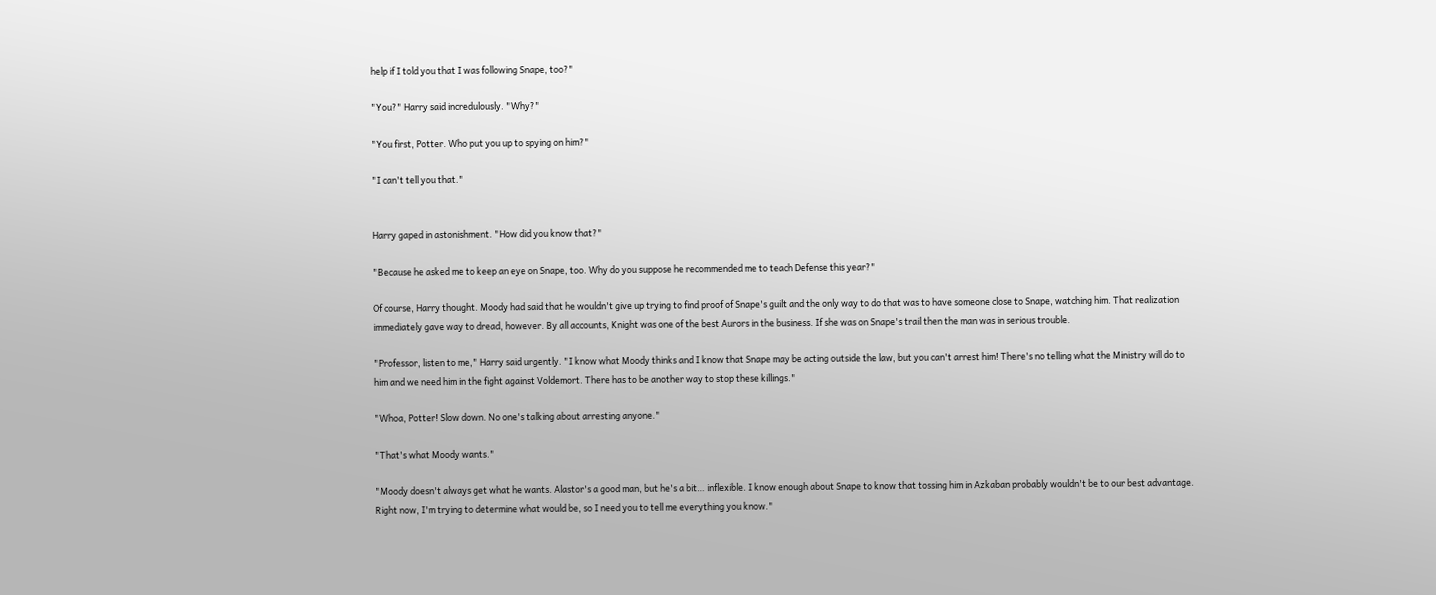help if I told you that I was following Snape, too?"

"You?" Harry said incredulously. "Why?"

"You first, Potter. Who put you up to spying on him?"

"I can't tell you that."


Harry gaped in astonishment. "How did you know that?"

"Because he asked me to keep an eye on Snape, too. Why do you suppose he recommended me to teach Defense this year?"

Of course, Harry thought. Moody had said that he wouldn't give up trying to find proof of Snape's guilt and the only way to do that was to have someone close to Snape, watching him. That realization immediately gave way to dread, however. By all accounts, Knight was one of the best Aurors in the business. If she was on Snape's trail then the man was in serious trouble.

"Professor, listen to me," Harry said urgently. "I know what Moody thinks and I know that Snape may be acting outside the law, but you can't arrest him! There's no telling what the Ministry will do to him and we need him in the fight against Voldemort. There has to be another way to stop these killings."

"Whoa, Potter! Slow down. No one's talking about arresting anyone."

"That's what Moody wants."

"Moody doesn't always get what he wants. Alastor's a good man, but he's a bit… inflexible. I know enough about Snape to know that tossing him in Azkaban probably wouldn't be to our best advantage. Right now, I'm trying to determine what would be, so I need you to tell me everything you know."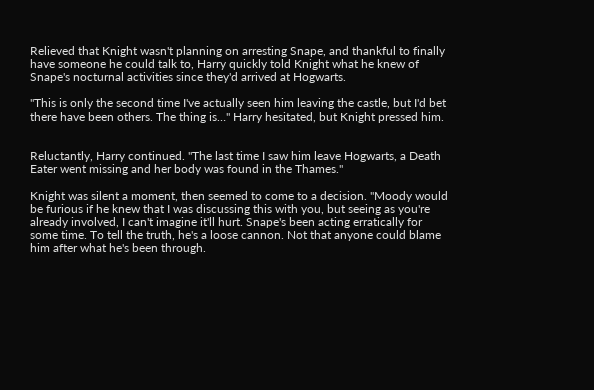Relieved that Knight wasn't planning on arresting Snape, and thankful to finally have someone he could talk to, Harry quickly told Knight what he knew of Snape's nocturnal activities since they'd arrived at Hogwarts.

"This is only the second time I've actually seen him leaving the castle, but I'd bet there have been others. The thing is…" Harry hesitated, but Knight pressed him.


Reluctantly, Harry continued. "The last time I saw him leave Hogwarts, a Death Eater went missing and her body was found in the Thames."

Knight was silent a moment, then seemed to come to a decision. "Moody would be furious if he knew that I was discussing this with you, but seeing as you're already involved, I can't imagine it'll hurt. Snape's been acting erratically for some time. To tell the truth, he's a loose cannon. Not that anyone could blame him after what he's been through.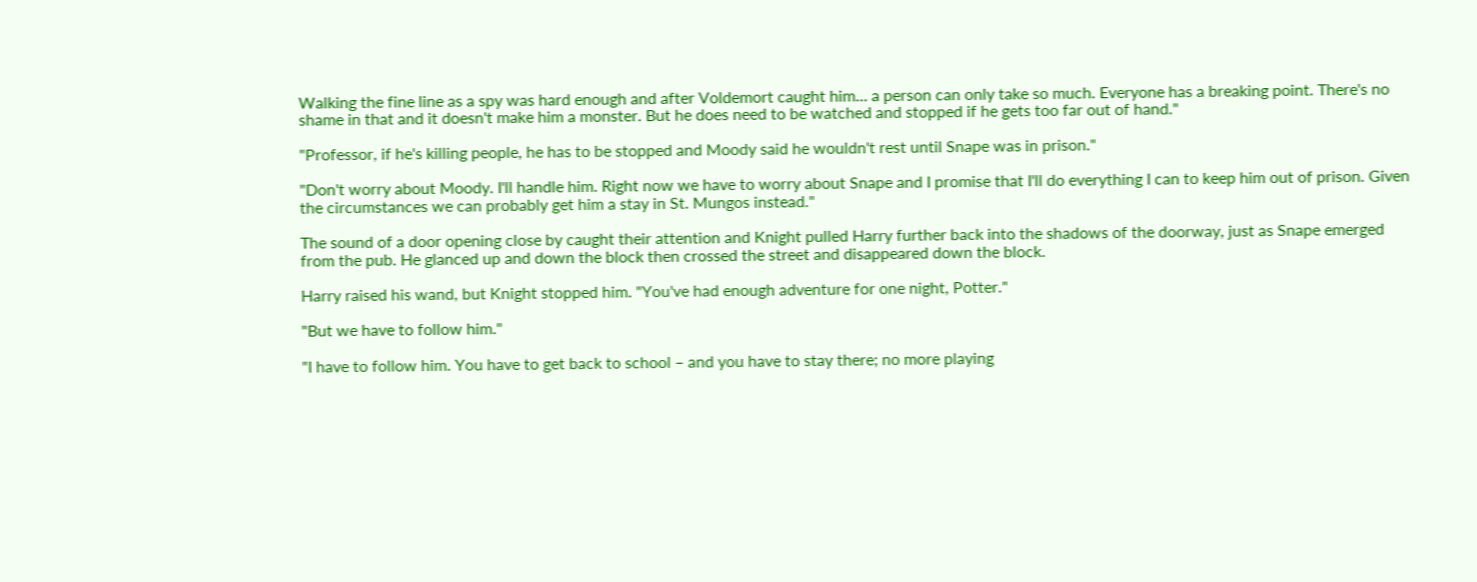Walking the fine line as a spy was hard enough and after Voldemort caught him… a person can only take so much. Everyone has a breaking point. There's no shame in that and it doesn't make him a monster. But he does need to be watched and stopped if he gets too far out of hand."

"Professor, if he's killing people, he has to be stopped and Moody said he wouldn't rest until Snape was in prison."

"Don't worry about Moody. I'll handle him. Right now we have to worry about Snape and I promise that I'll do everything I can to keep him out of prison. Given the circumstances we can probably get him a stay in St. Mungos instead."

The sound of a door opening close by caught their attention and Knight pulled Harry further back into the shadows of the doorway, just as Snape emerged from the pub. He glanced up and down the block then crossed the street and disappeared down the block.

Harry raised his wand, but Knight stopped him. "You've had enough adventure for one night, Potter."

"But we have to follow him."

"I have to follow him. You have to get back to school – and you have to stay there; no more playing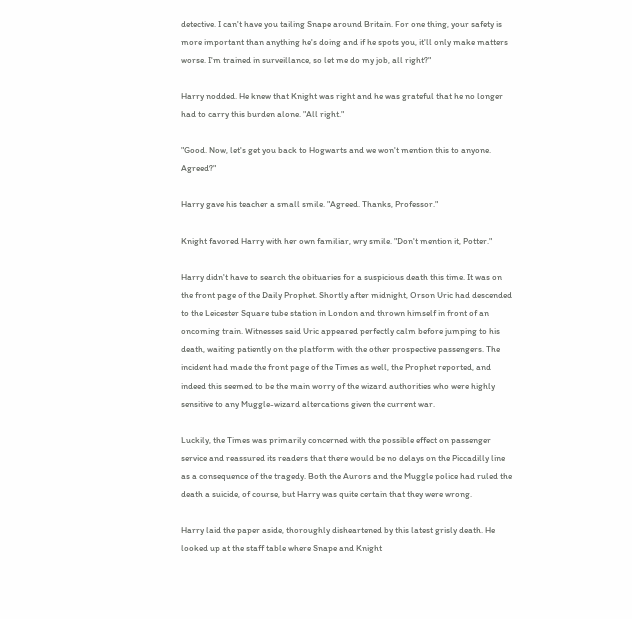detective. I can't have you tailing Snape around Britain. For one thing, your safety is more important than anything he's doing and if he spots you, it'll only make matters worse. I'm trained in surveillance, so let me do my job, all right?"

Harry nodded. He knew that Knight was right and he was grateful that he no longer had to carry this burden alone. "All right."

"Good. Now, let's get you back to Hogwarts and we won't mention this to anyone. Agreed?"

Harry gave his teacher a small smile. "Agreed. Thanks, Professor."

Knight favored Harry with her own familiar, wry smile. "Don't mention it, Potter."

Harry didn't have to search the obituaries for a suspicious death this time. It was on the front page of the Daily Prophet. Shortly after midnight, Orson Uric had descended to the Leicester Square tube station in London and thrown himself in front of an oncoming train. Witnesses said Uric appeared perfectly calm before jumping to his death, waiting patiently on the platform with the other prospective passengers. The incident had made the front page of the Times as well, the Prophet reported, and indeed this seemed to be the main worry of the wizard authorities who were highly sensitive to any Muggle-wizard altercations given the current war.

Luckily, the Times was primarily concerned with the possible effect on passenger service and reassured its readers that there would be no delays on the Piccadilly line as a consequence of the tragedy. Both the Aurors and the Muggle police had ruled the death a suicide, of course, but Harry was quite certain that they were wrong.

Harry laid the paper aside, thoroughly disheartened by this latest grisly death. He looked up at the staff table where Snape and Knight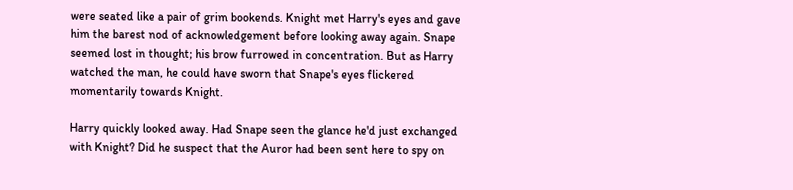were seated like a pair of grim bookends. Knight met Harry's eyes and gave him the barest nod of acknowledgement before looking away again. Snape seemed lost in thought; his brow furrowed in concentration. But as Harry watched the man, he could have sworn that Snape's eyes flickered momentarily towards Knight.

Harry quickly looked away. Had Snape seen the glance he'd just exchanged with Knight? Did he suspect that the Auror had been sent here to spy on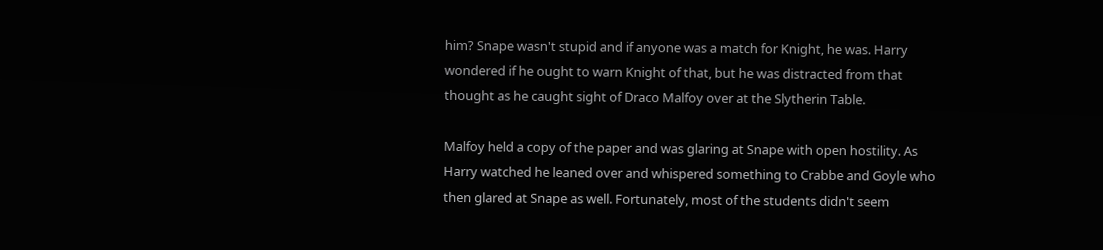him? Snape wasn't stupid and if anyone was a match for Knight, he was. Harry wondered if he ought to warn Knight of that, but he was distracted from that thought as he caught sight of Draco Malfoy over at the Slytherin Table.

Malfoy held a copy of the paper and was glaring at Snape with open hostility. As Harry watched he leaned over and whispered something to Crabbe and Goyle who then glared at Snape as well. Fortunately, most of the students didn't seem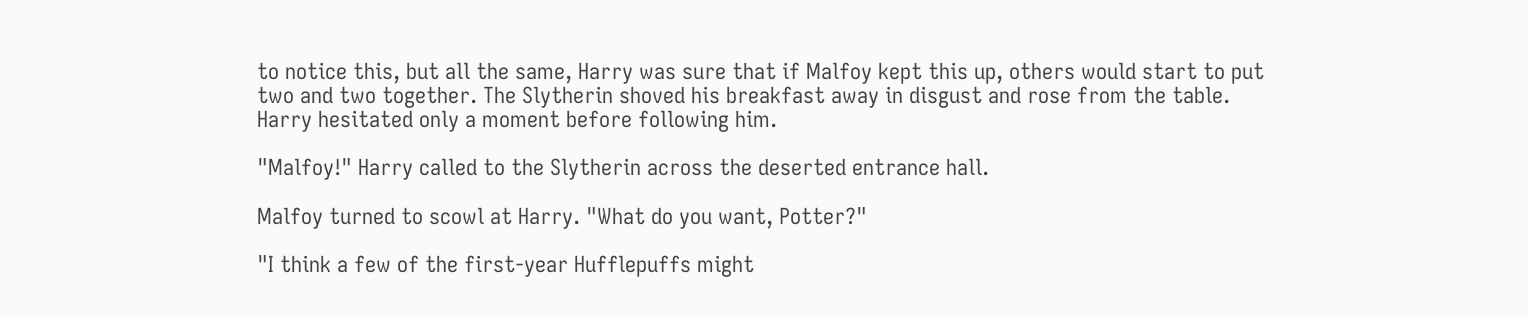to notice this, but all the same, Harry was sure that if Malfoy kept this up, others would start to put two and two together. The Slytherin shoved his breakfast away in disgust and rose from the table. Harry hesitated only a moment before following him.

"Malfoy!" Harry called to the Slytherin across the deserted entrance hall.

Malfoy turned to scowl at Harry. "What do you want, Potter?"

"I think a few of the first-year Hufflepuffs might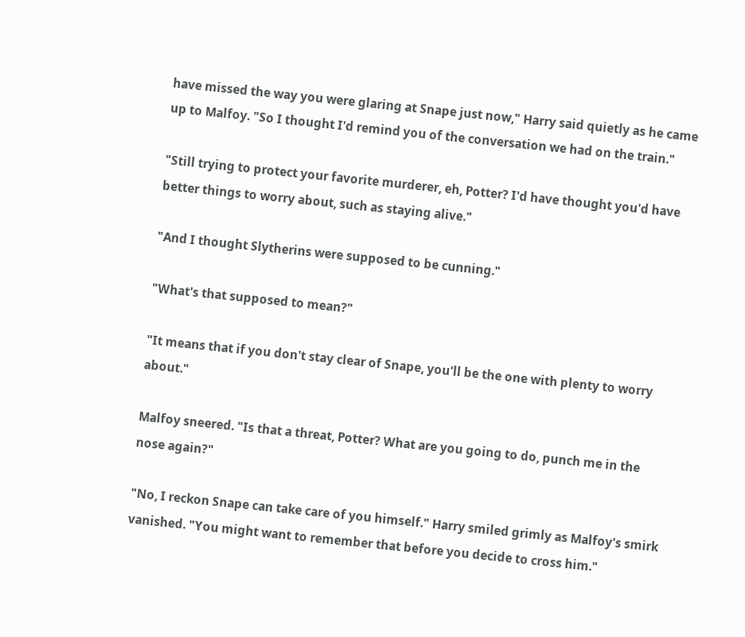have missed the way you were glaring at Snape just now," Harry said quietly as he came up to Malfoy. "So I thought I'd remind you of the conversation we had on the train."

"Still trying to protect your favorite murderer, eh, Potter? I'd have thought you'd have better things to worry about, such as staying alive."

"And I thought Slytherins were supposed to be cunning."

"What's that supposed to mean?"

"It means that if you don't stay clear of Snape, you'll be the one with plenty to worry about."

Malfoy sneered. "Is that a threat, Potter? What are you going to do, punch me in the nose again?"

"No, I reckon Snape can take care of you himself." Harry smiled grimly as Malfoy's smirk vanished. "You might want to remember that before you decide to cross him."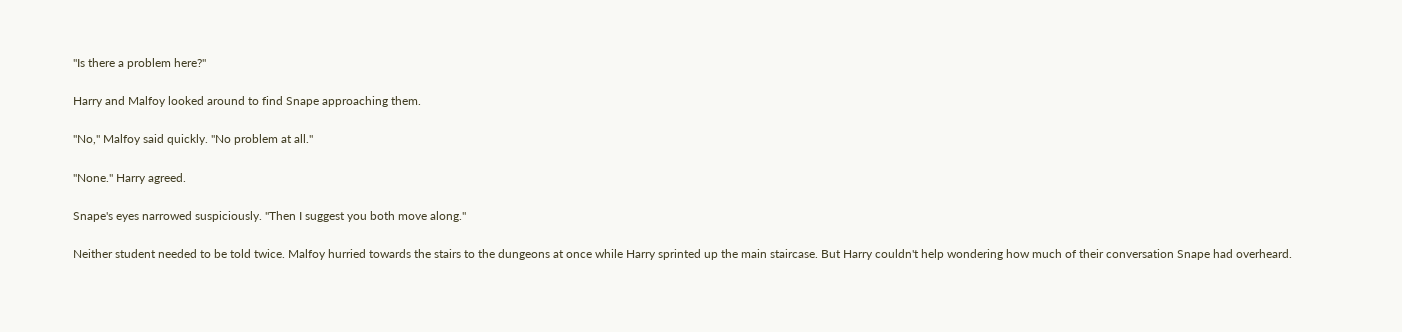"Is there a problem here?"

Harry and Malfoy looked around to find Snape approaching them.

"No," Malfoy said quickly. "No problem at all."

"None." Harry agreed.

Snape's eyes narrowed suspiciously. "Then I suggest you both move along."

Neither student needed to be told twice. Malfoy hurried towards the stairs to the dungeons at once while Harry sprinted up the main staircase. But Harry couldn't help wondering how much of their conversation Snape had overheard.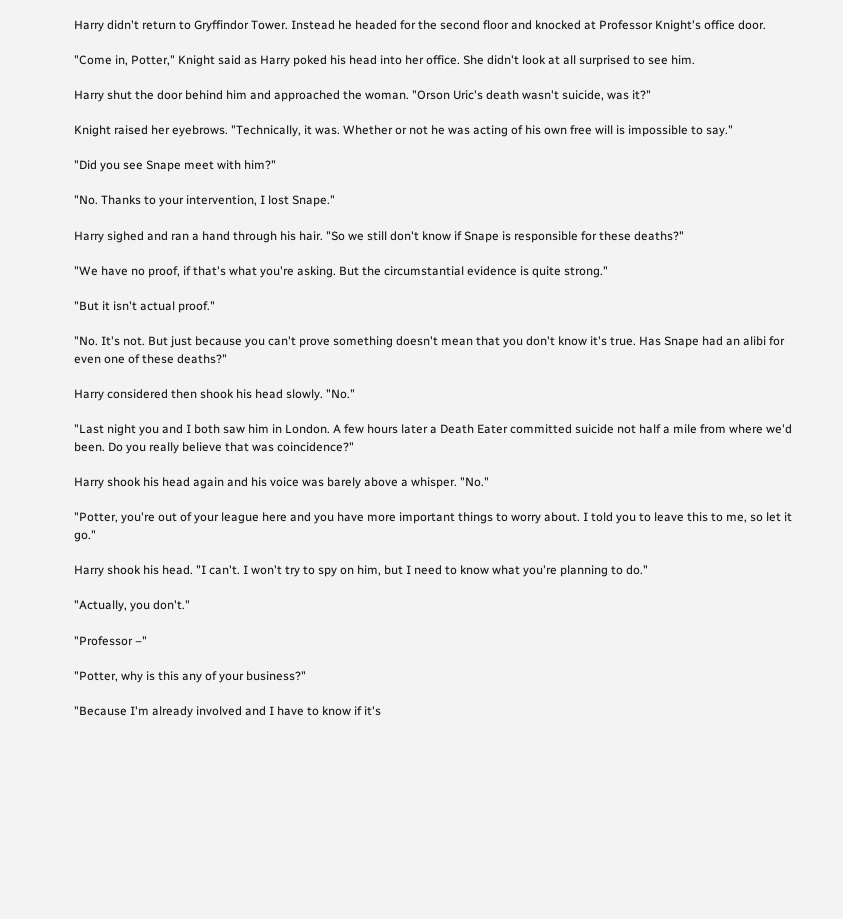Harry didn't return to Gryffindor Tower. Instead he headed for the second floor and knocked at Professor Knight's office door.

"Come in, Potter," Knight said as Harry poked his head into her office. She didn't look at all surprised to see him.

Harry shut the door behind him and approached the woman. "Orson Uric's death wasn't suicide, was it?"

Knight raised her eyebrows. "Technically, it was. Whether or not he was acting of his own free will is impossible to say."

"Did you see Snape meet with him?"

"No. Thanks to your intervention, I lost Snape."

Harry sighed and ran a hand through his hair. "So we still don't know if Snape is responsible for these deaths?"

"We have no proof, if that's what you're asking. But the circumstantial evidence is quite strong."

"But it isn't actual proof."

"No. It's not. But just because you can't prove something doesn't mean that you don't know it's true. Has Snape had an alibi for even one of these deaths?"

Harry considered then shook his head slowly. "No."

"Last night you and I both saw him in London. A few hours later a Death Eater committed suicide not half a mile from where we'd been. Do you really believe that was coincidence?"

Harry shook his head again and his voice was barely above a whisper. "No."

"Potter, you're out of your league here and you have more important things to worry about. I told you to leave this to me, so let it go."

Harry shook his head. "I can't. I won't try to spy on him, but I need to know what you're planning to do."

"Actually, you don't."

"Professor –"

"Potter, why is this any of your business?"

"Because I'm already involved and I have to know if it's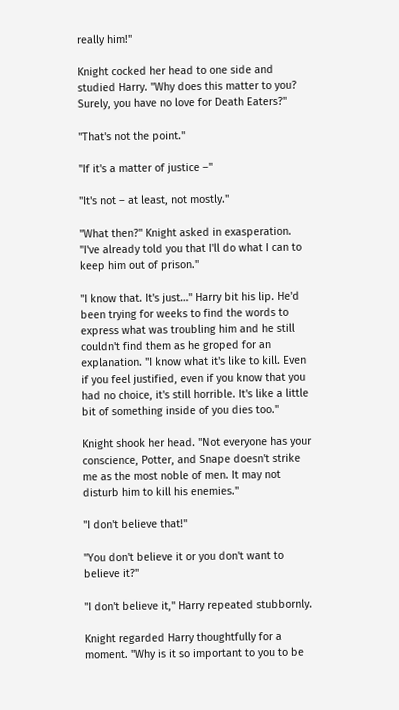really him!"

Knight cocked her head to one side and studied Harry. "Why does this matter to you? Surely, you have no love for Death Eaters?"

"That's not the point."

"If it's a matter of justice –"

"It's not – at least, not mostly."

"What then?" Knight asked in exasperation. "I've already told you that I'll do what I can to keep him out of prison."

"I know that. It's just…" Harry bit his lip. He'd been trying for weeks to find the words to express what was troubling him and he still couldn't find them as he groped for an explanation. "I know what it's like to kill. Even if you feel justified, even if you know that you had no choice, it's still horrible. It's like a little bit of something inside of you dies too."

Knight shook her head. "Not everyone has your conscience, Potter, and Snape doesn't strike me as the most noble of men. It may not disturb him to kill his enemies."

"I don't believe that!"

"You don't believe it or you don't want to believe it?"

"I don't believe it," Harry repeated stubbornly.

Knight regarded Harry thoughtfully for a moment. "Why is it so important to you to be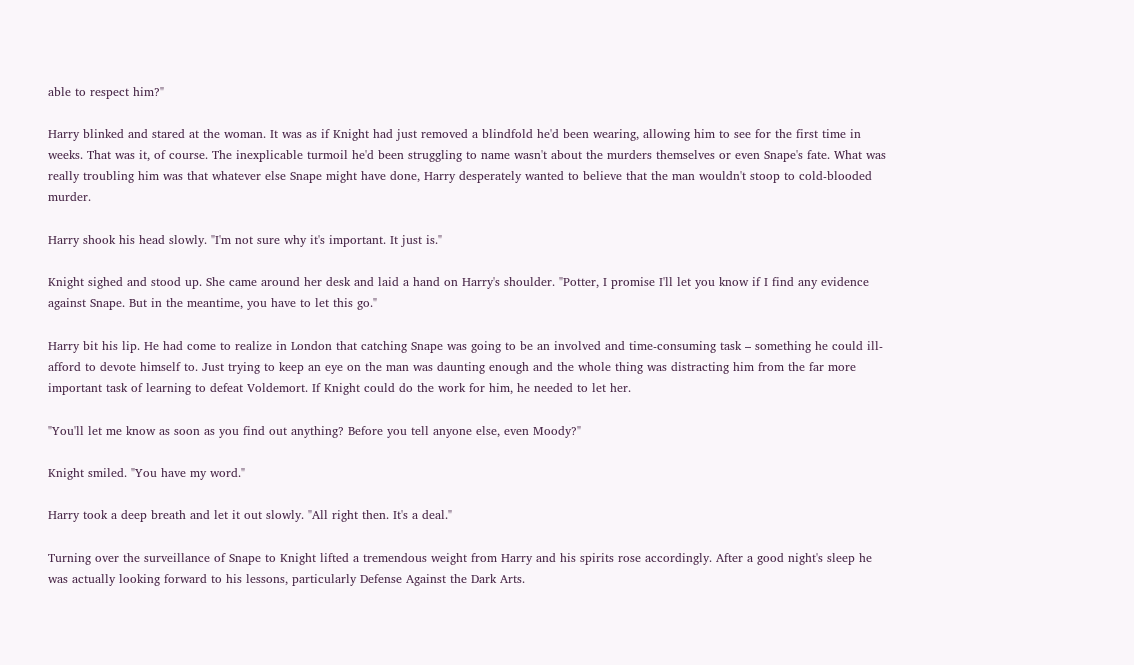able to respect him?"

Harry blinked and stared at the woman. It was as if Knight had just removed a blindfold he'd been wearing, allowing him to see for the first time in weeks. That was it, of course. The inexplicable turmoil he'd been struggling to name wasn't about the murders themselves or even Snape's fate. What was really troubling him was that whatever else Snape might have done, Harry desperately wanted to believe that the man wouldn't stoop to cold-blooded murder.

Harry shook his head slowly. "I'm not sure why it's important. It just is."

Knight sighed and stood up. She came around her desk and laid a hand on Harry's shoulder. "Potter, I promise I'll let you know if I find any evidence against Snape. But in the meantime, you have to let this go."

Harry bit his lip. He had come to realize in London that catching Snape was going to be an involved and time-consuming task – something he could ill-afford to devote himself to. Just trying to keep an eye on the man was daunting enough and the whole thing was distracting him from the far more important task of learning to defeat Voldemort. If Knight could do the work for him, he needed to let her.

"You'll let me know as soon as you find out anything? Before you tell anyone else, even Moody?"

Knight smiled. "You have my word."

Harry took a deep breath and let it out slowly. "All right then. It's a deal."

Turning over the surveillance of Snape to Knight lifted a tremendous weight from Harry and his spirits rose accordingly. After a good night's sleep he was actually looking forward to his lessons, particularly Defense Against the Dark Arts.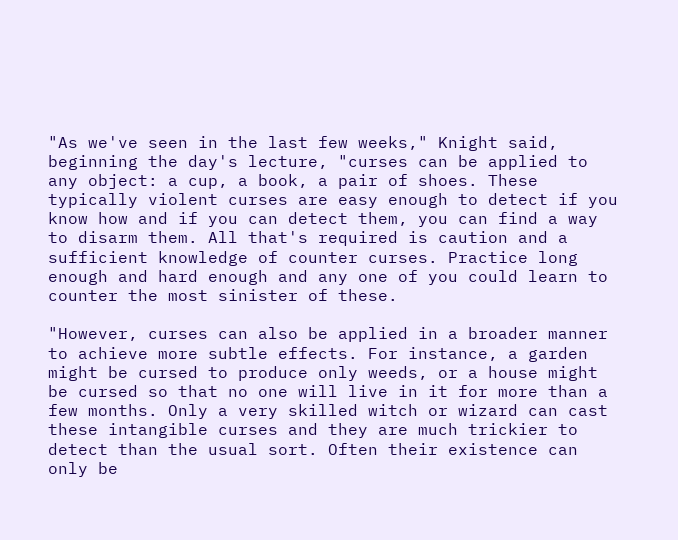"As we've seen in the last few weeks," Knight said, beginning the day's lecture, "curses can be applied to any object: a cup, a book, a pair of shoes. These typically violent curses are easy enough to detect if you know how and if you can detect them, you can find a way to disarm them. All that's required is caution and a sufficient knowledge of counter curses. Practice long enough and hard enough and any one of you could learn to counter the most sinister of these.

"However, curses can also be applied in a broader manner to achieve more subtle effects. For instance, a garden might be cursed to produce only weeds, or a house might be cursed so that no one will live in it for more than a few months. Only a very skilled witch or wizard can cast these intangible curses and they are much trickier to detect than the usual sort. Often their existence can only be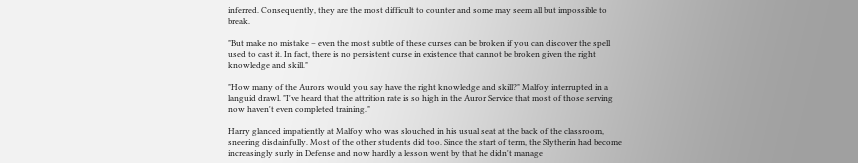inferred. Consequently, they are the most difficult to counter and some may seem all but impossible to break.

"But make no mistake – even the most subtle of these curses can be broken if you can discover the spell used to cast it. In fact, there is no persistent curse in existence that cannot be broken given the right knowledge and skill."

"How many of the Aurors would you say have the right knowledge and skill?" Malfoy interrupted in a languid drawl. "I've heard that the attrition rate is so high in the Auror Service that most of those serving now haven't even completed training."

Harry glanced impatiently at Malfoy who was slouched in his usual seat at the back of the classroom, sneering disdainfully. Most of the other students did too. Since the start of term, the Slytherin had become increasingly surly in Defense and now hardly a lesson went by that he didn't manage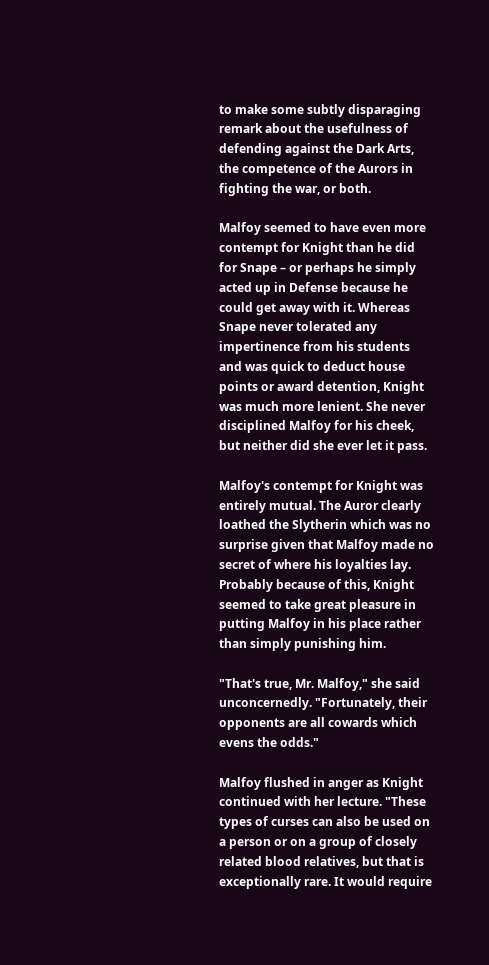to make some subtly disparaging remark about the usefulness of defending against the Dark Arts, the competence of the Aurors in fighting the war, or both.

Malfoy seemed to have even more contempt for Knight than he did for Snape – or perhaps he simply acted up in Defense because he could get away with it. Whereas Snape never tolerated any impertinence from his students and was quick to deduct house points or award detention, Knight was much more lenient. She never disciplined Malfoy for his cheek, but neither did she ever let it pass.

Malfoy's contempt for Knight was entirely mutual. The Auror clearly loathed the Slytherin which was no surprise given that Malfoy made no secret of where his loyalties lay. Probably because of this, Knight seemed to take great pleasure in putting Malfoy in his place rather than simply punishing him.

"That's true, Mr. Malfoy," she said unconcernedly. "Fortunately, their opponents are all cowards which evens the odds."

Malfoy flushed in anger as Knight continued with her lecture. "These types of curses can also be used on a person or on a group of closely related blood relatives, but that is exceptionally rare. It would require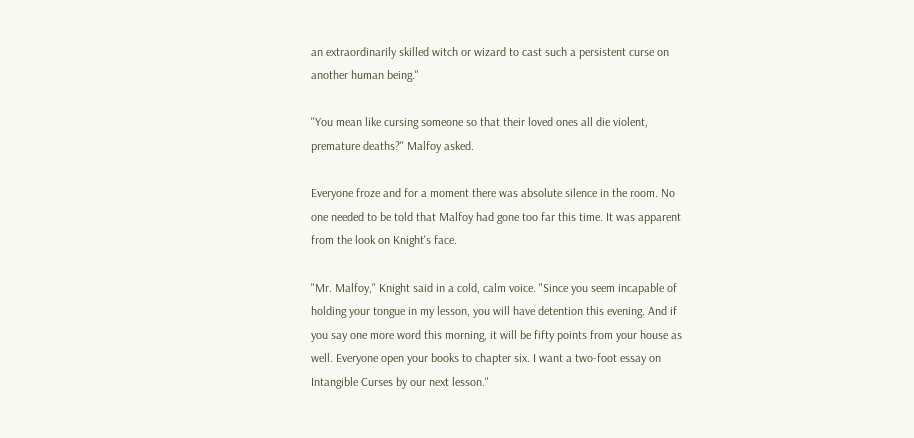an extraordinarily skilled witch or wizard to cast such a persistent curse on another human being."

"You mean like cursing someone so that their loved ones all die violent, premature deaths?" Malfoy asked.

Everyone froze and for a moment there was absolute silence in the room. No one needed to be told that Malfoy had gone too far this time. It was apparent from the look on Knight's face.

"Mr. Malfoy," Knight said in a cold, calm voice. "Since you seem incapable of holding your tongue in my lesson, you will have detention this evening. And if you say one more word this morning, it will be fifty points from your house as well. Everyone open your books to chapter six. I want a two-foot essay on Intangible Curses by our next lesson."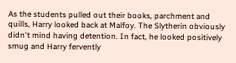As the students pulled out their books, parchment and quills, Harry looked back at Malfoy. The Slytherin obviously didn't mind having detention. In fact, he looked positively smug and Harry fervently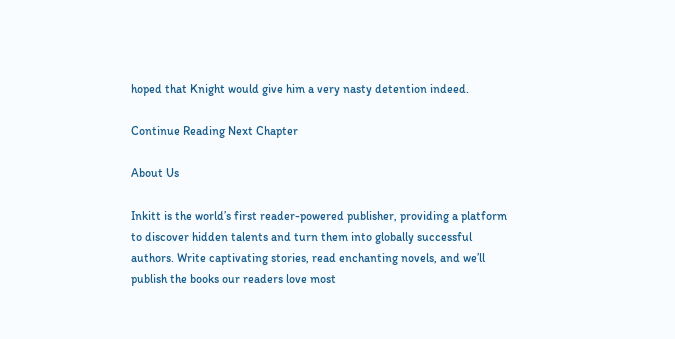hoped that Knight would give him a very nasty detention indeed.

Continue Reading Next Chapter

About Us

Inkitt is the world’s first reader-powered publisher, providing a platform to discover hidden talents and turn them into globally successful authors. Write captivating stories, read enchanting novels, and we’ll publish the books our readers love most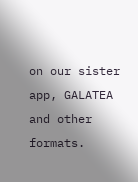on our sister app, GALATEA and other formats.